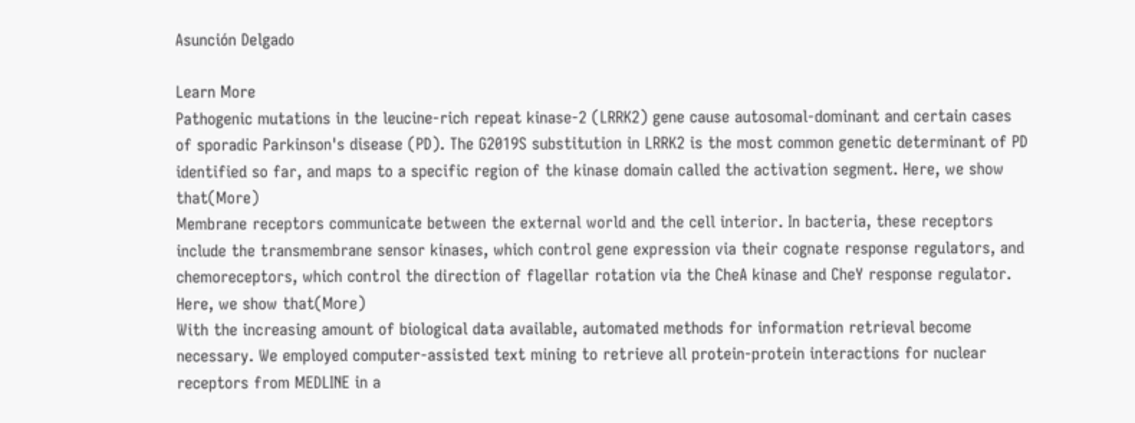Asunción Delgado

Learn More
Pathogenic mutations in the leucine-rich repeat kinase-2 (LRRK2) gene cause autosomal-dominant and certain cases of sporadic Parkinson's disease (PD). The G2019S substitution in LRRK2 is the most common genetic determinant of PD identified so far, and maps to a specific region of the kinase domain called the activation segment. Here, we show that(More)
Membrane receptors communicate between the external world and the cell interior. In bacteria, these receptors include the transmembrane sensor kinases, which control gene expression via their cognate response regulators, and chemoreceptors, which control the direction of flagellar rotation via the CheA kinase and CheY response regulator. Here, we show that(More)
With the increasing amount of biological data available, automated methods for information retrieval become necessary. We employed computer-assisted text mining to retrieve all protein-protein interactions for nuclear receptors from MEDLINE in a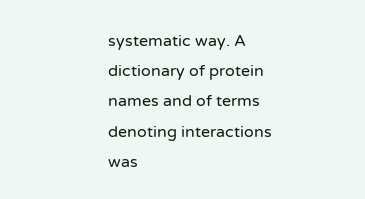systematic way. A dictionary of protein names and of terms denoting interactions was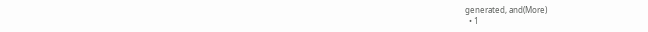generated, and(More)
  • 1